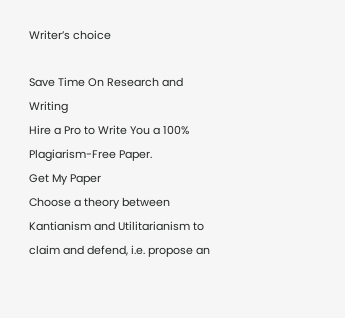Writer’s choice

Save Time On Research and Writing
Hire a Pro to Write You a 100% Plagiarism-Free Paper.
Get My Paper
Choose a theory between Kantianism and Utilitarianism to claim and defend, i.e. propose an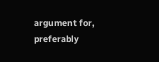argument for, preferably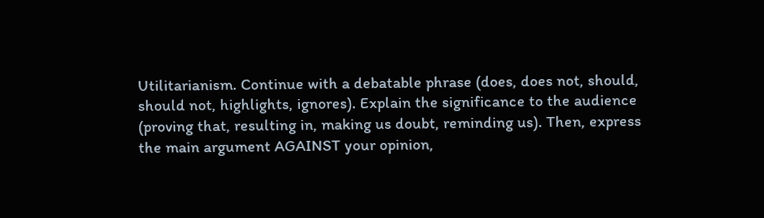Utilitarianism. Continue with a debatable phrase (does, does not, should, should not, highlights, ignores). Explain the significance to the audience (proving that, resulting in, making us doubt, reminding us). Then, express the main argument AGAINST your opinion,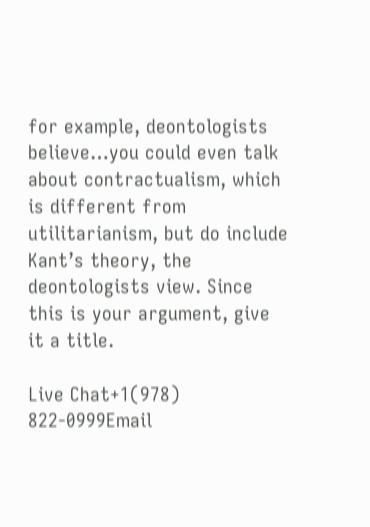for example, deontologists believe…you could even talk about contractualism, which is different from utilitarianism, but do include Kant’s theory, the deontologists view. Since this is your argument, give it a title.

Live Chat+1(978) 822-0999Email